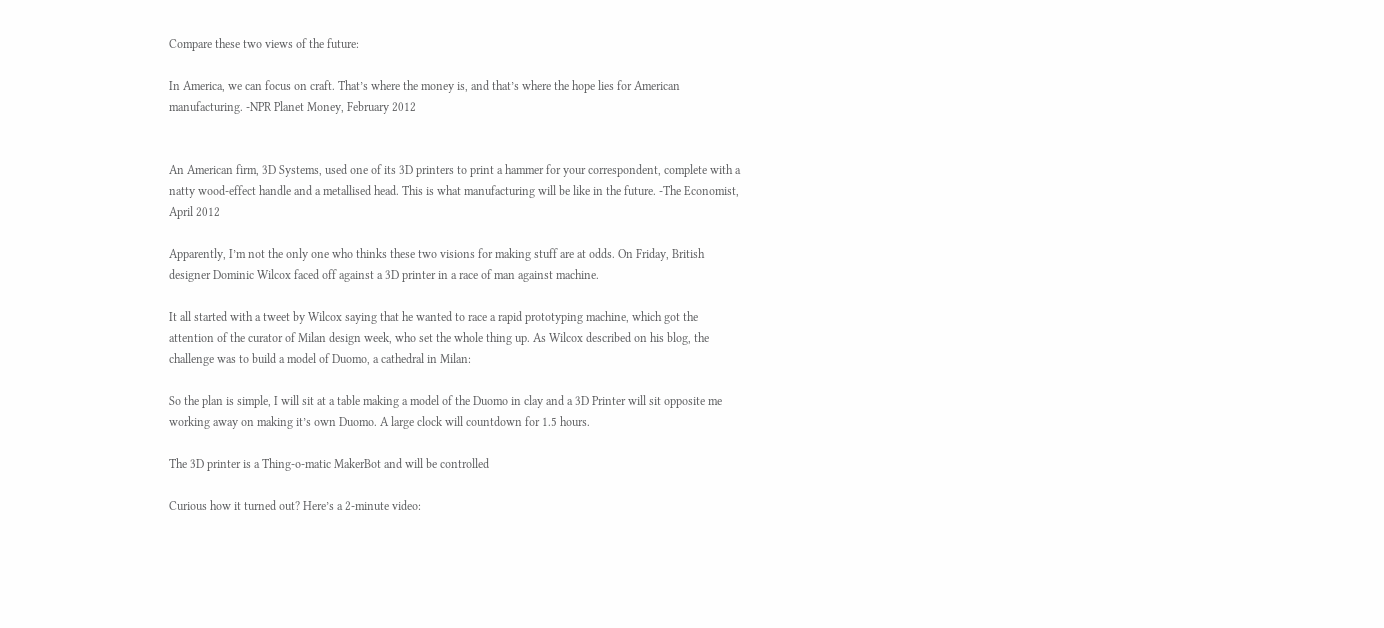Compare these two views of the future:

In America, we can focus on craft. That’s where the money is, and that’s where the hope lies for American manufacturing. -NPR Planet Money, February 2012


An American firm, 3D Systems, used one of its 3D printers to print a hammer for your correspondent, complete with a natty wood-effect handle and a metallised head. This is what manufacturing will be like in the future. -The Economist, April 2012

Apparently, I’m not the only one who thinks these two visions for making stuff are at odds. On Friday, British designer Dominic Wilcox faced off against a 3D printer in a race of man against machine.

It all started with a tweet by Wilcox saying that he wanted to race a rapid prototyping machine, which got the attention of the curator of Milan design week, who set the whole thing up. As Wilcox described on his blog, the challenge was to build a model of Duomo, a cathedral in Milan:

So the plan is simple, I will sit at a table making a model of the Duomo in clay and a 3D Printer will sit opposite me working away on making it’s own Duomo. A large clock will countdown for 1.5 hours.

The 3D printer is a Thing-o-matic MakerBot and will be controlled

Curious how it turned out? Here’s a 2-minute video: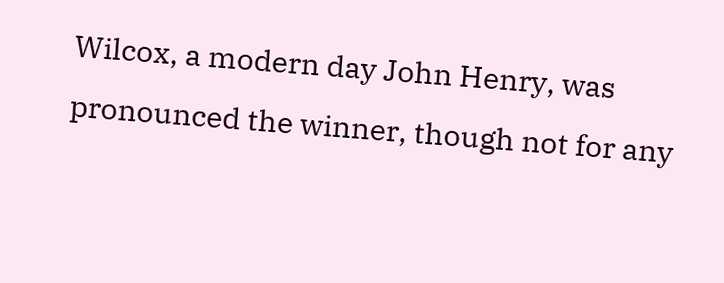Wilcox, a modern day John Henry, was pronounced the winner, though not for any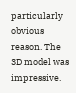particularly obvious reason. The 3D model was impressive.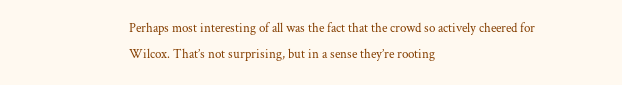Perhaps most interesting of all was the fact that the crowd so actively cheered for Wilcox. That’s not surprising, but in a sense they’re rooting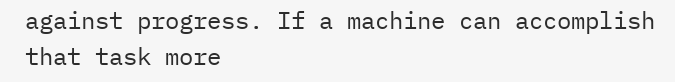against progress. If a machine can accomplish that task more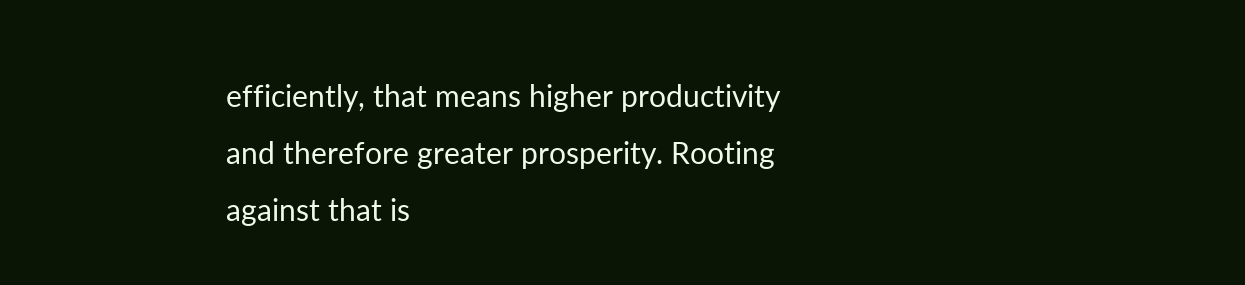efficiently, that means higher productivity and therefore greater prosperity. Rooting against that is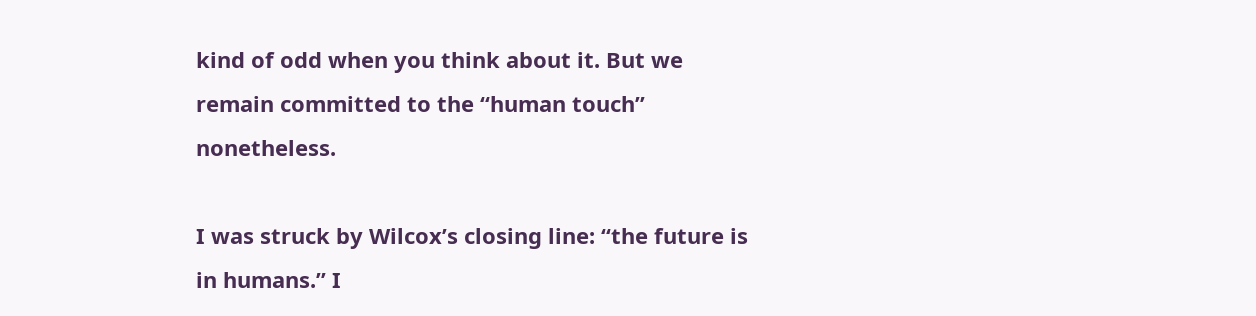kind of odd when you think about it. But we remain committed to the “human touch” nonetheless.

I was struck by Wilcox’s closing line: “the future is in humans.” I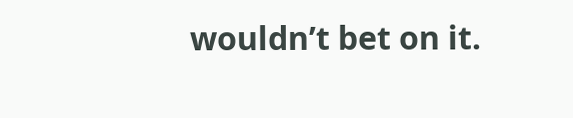wouldn’t bet on it.